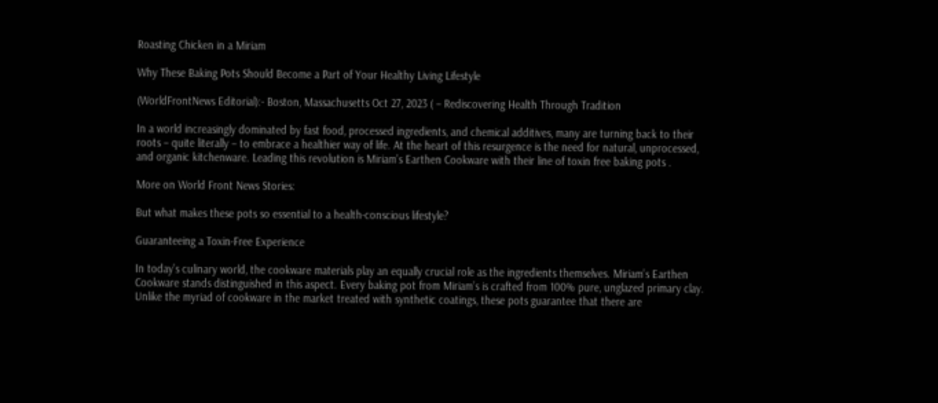Roasting Chicken in a Miriam

Why These Baking Pots Should Become a Part of Your Healthy Living Lifestyle

(WorldFrontNews Editorial):- Boston, Massachusetts Oct 27, 2023 ( – Rediscovering Health Through Tradition

In a world increasingly dominated by fast food, processed ingredients, and chemical additives, many are turning back to their roots – quite literally – to embrace a healthier way of life. At the heart of this resurgence is the need for natural, unprocessed, and organic kitchenware. Leading this revolution is Miriam’s Earthen Cookware with their line of toxin free baking pots .

More on World Front News Stories:

But what makes these pots so essential to a health-conscious lifestyle?

Guaranteeing a Toxin-Free Experience

In today’s culinary world, the cookware materials play an equally crucial role as the ingredients themselves. Miriam’s Earthen Cookware stands distinguished in this aspect. Every baking pot from Miriam’s is crafted from 100% pure, unglazed primary clay. Unlike the myriad of cookware in the market treated with synthetic coatings, these pots guarantee that there are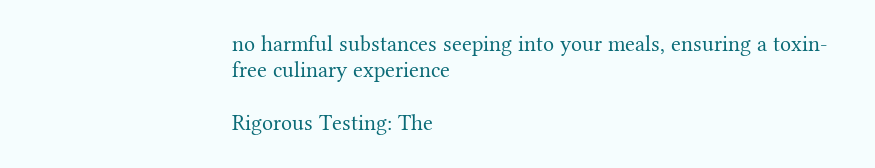no harmful substances seeping into your meals, ensuring a toxin-free culinary experience

Rigorous Testing: The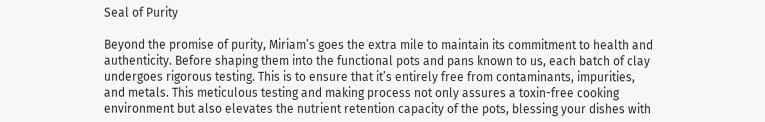Seal of Purity

Beyond the promise of purity, Miriam’s goes the extra mile to maintain its commitment to health and authenticity. Before shaping them into the functional pots and pans known to us, each batch of clay undergoes rigorous testing. This is to ensure that it’s entirely free from contaminants, impurities, and metals. This meticulous testing and making process not only assures a toxin-free cooking environment but also elevates the nutrient retention capacity of the pots, blessing your dishes with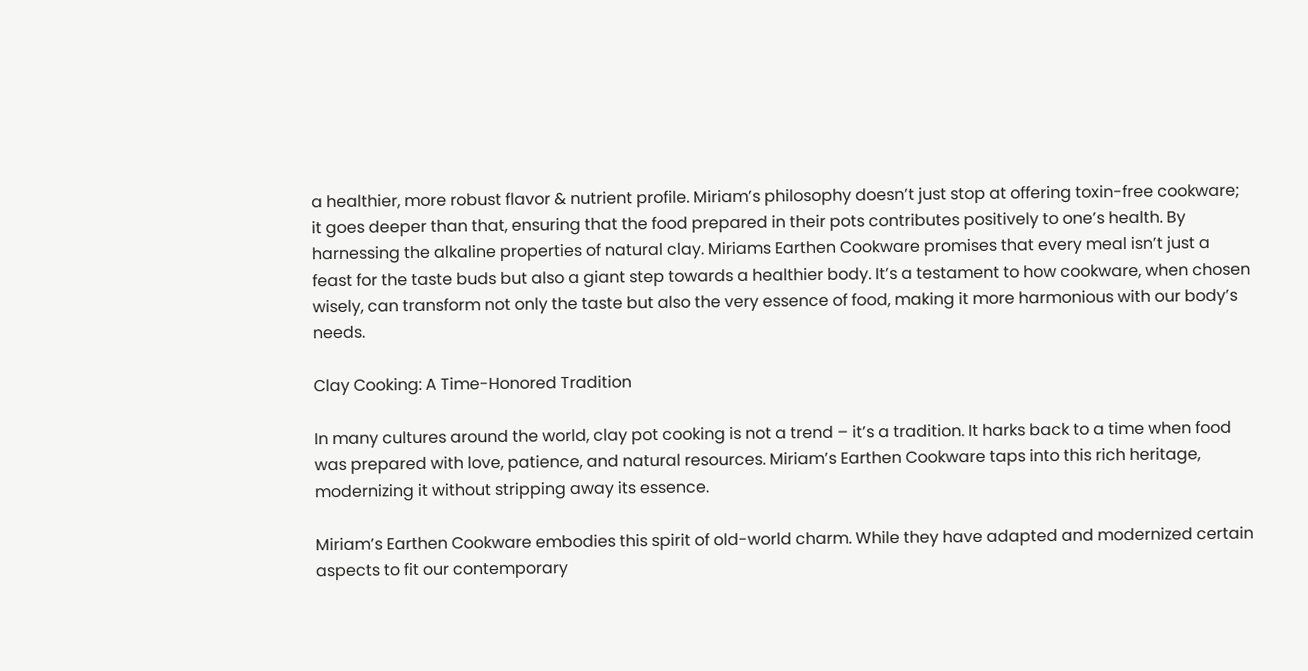a healthier, more robust flavor & nutrient profile. Miriam’s philosophy doesn’t just stop at offering toxin-free cookware; it goes deeper than that, ensuring that the food prepared in their pots contributes positively to one’s health. By harnessing the alkaline properties of natural clay. Miriams Earthen Cookware promises that every meal isn’t just a feast for the taste buds but also a giant step towards a healthier body. It’s a testament to how cookware, when chosen wisely, can transform not only the taste but also the very essence of food, making it more harmonious with our body’s needs.

Clay Cooking: A Time-Honored Tradition

In many cultures around the world, clay pot cooking is not a trend – it’s a tradition. It harks back to a time when food was prepared with love, patience, and natural resources. Miriam’s Earthen Cookware taps into this rich heritage, modernizing it without stripping away its essence.

Miriam’s Earthen Cookware embodies this spirit of old-world charm. While they have adapted and modernized certain aspects to fit our contemporary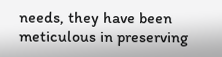needs, they have been meticulous in preserving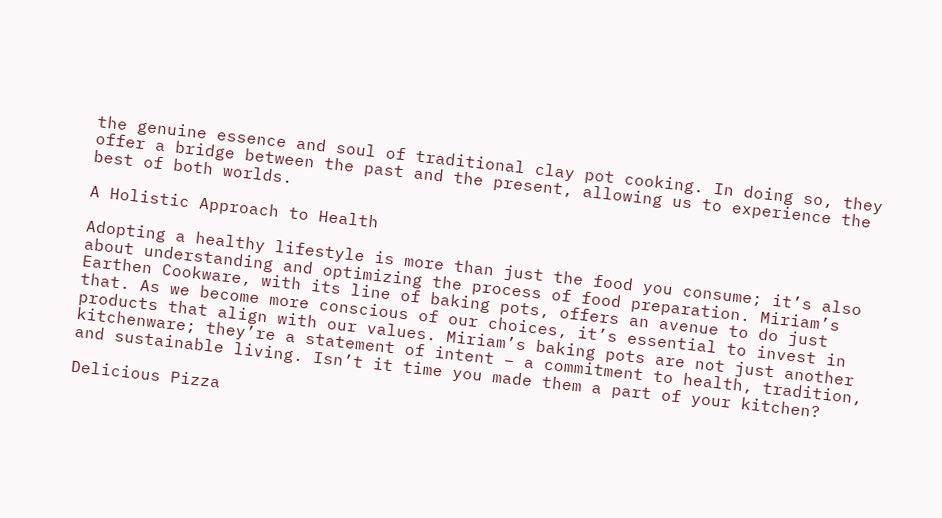the genuine essence and soul of traditional clay pot cooking. In doing so, they offer a bridge between the past and the present, allowing us to experience the best of both worlds.

A Holistic Approach to Health

Adopting a healthy lifestyle is more than just the food you consume; it’s also about understanding and optimizing the process of food preparation. Miriam’s Earthen Cookware, with its line of baking pots, offers an avenue to do just that. As we become more conscious of our choices, it’s essential to invest in products that align with our values. Miriam’s baking pots are not just another kitchenware; they’re a statement of intent – a commitment to health, tradition, and sustainable living. Isn’t it time you made them a part of your kitchen?

Delicious Pizza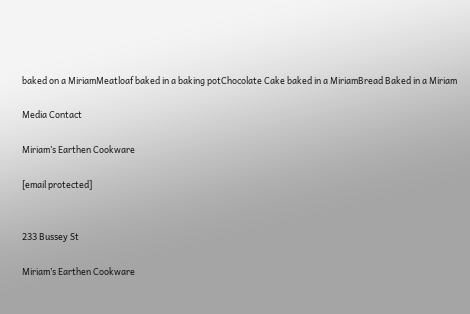baked on a MiriamMeatloaf baked in a baking potChocolate Cake baked in a MiriamBread Baked in a Miriam

Media Contact

Miriam’s Earthen Cookware

[email protected]


233 Bussey St

Miriam’s Earthen Cookware